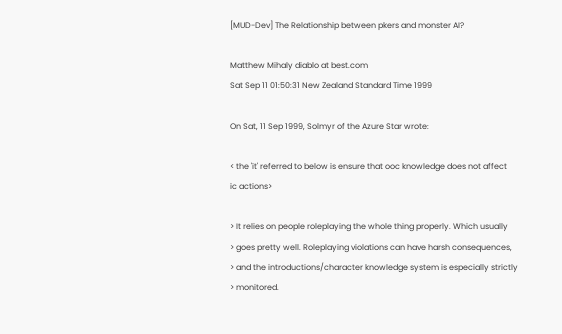[MUD-Dev] The Relationship between pkers and monster AI?

Matthew Mihaly diablo at best.com
Sat Sep 11 01:50:31 New Zealand Standard Time 1999

On Sat, 11 Sep 1999, Solmyr of the Azure Star wrote:

< the 'it' referred to below is ensure that ooc knowledge does not affect
ic actions>

> It relies on people roleplaying the whole thing properly. Which usually
> goes pretty well. Roleplaying violations can have harsh consequences,
> and the introductions/character knowledge system is especially strictly
> monitored.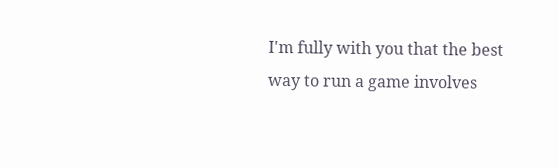I'm fully with you that the best way to run a game involves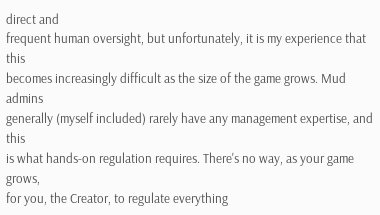direct and
frequent human oversight, but unfortunately, it is my experience that this
becomes increasingly difficult as the size of the game grows. Mud admins
generally (myself included) rarely have any management expertise, and this
is what hands-on regulation requires. There's no way, as your game grows,
for you, the Creator, to regulate everything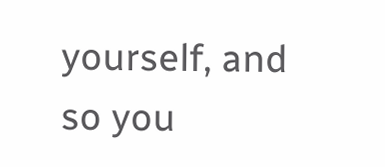yourself, and so you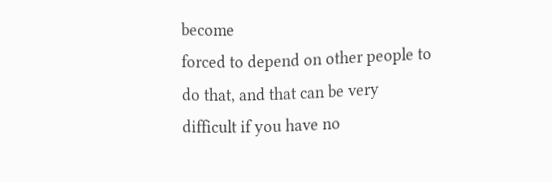become
forced to depend on other people to do that, and that can be very
difficult if you have no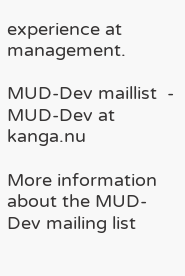experience at management.

MUD-Dev maillist  -  MUD-Dev at kanga.nu

More information about the MUD-Dev mailing list